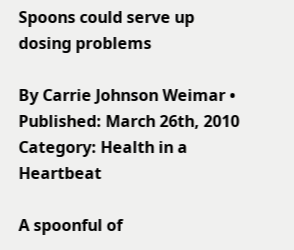Spoons could serve up dosing problems

By Carrie Johnson Weimar • Published: March 26th, 2010
Category: Health in a Heartbeat

A spoonful of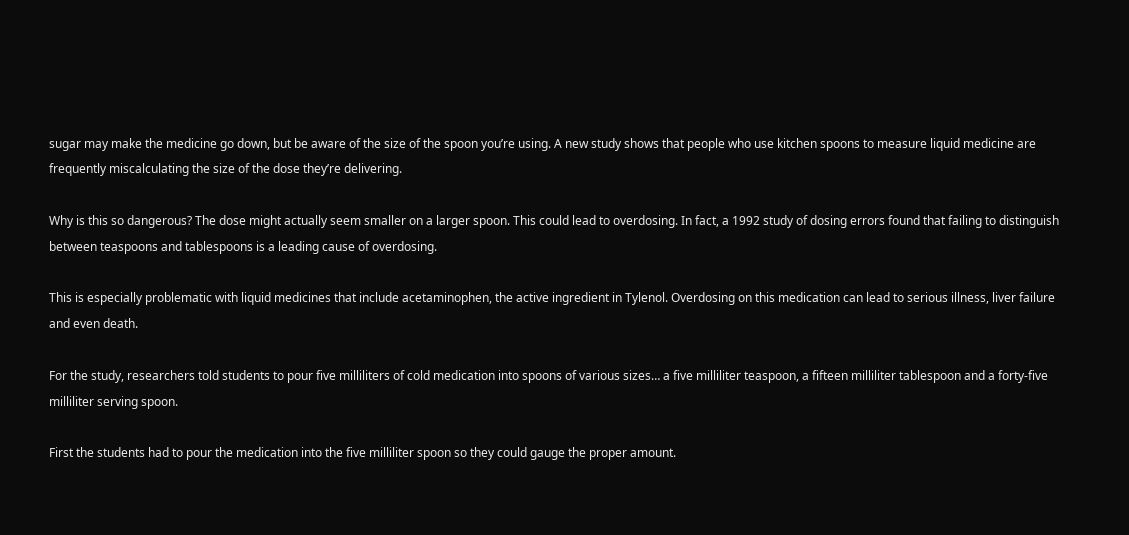sugar may make the medicine go down, but be aware of the size of the spoon you’re using. A new study shows that people who use kitchen spoons to measure liquid medicine are frequently miscalculating the size of the dose they’re delivering.

Why is this so dangerous? The dose might actually seem smaller on a larger spoon. This could lead to overdosing. In fact, a 1992 study of dosing errors found that failing to distinguish between teaspoons and tablespoons is a leading cause of overdosing.

This is especially problematic with liquid medicines that include acetaminophen, the active ingredient in Tylenol. Overdosing on this medication can lead to serious illness, liver failure and even death.

For the study, researchers told students to pour five milliliters of cold medication into spoons of various sizes… a five milliliter teaspoon, a fifteen milliliter tablespoon and a forty-five milliliter serving spoon.

First the students had to pour the medication into the five milliliter spoon so they could gauge the proper amount.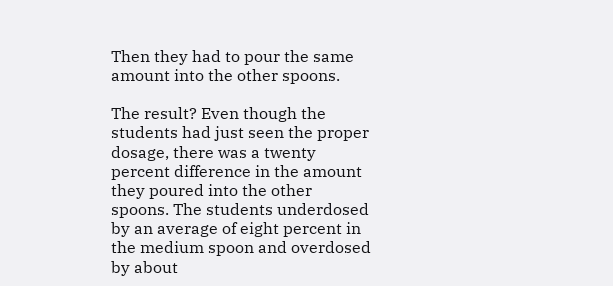Then they had to pour the same amount into the other spoons.

The result? Even though the students had just seen the proper dosage, there was a twenty percent difference in the amount they poured into the other spoons. The students underdosed by an average of eight percent in the medium spoon and overdosed by about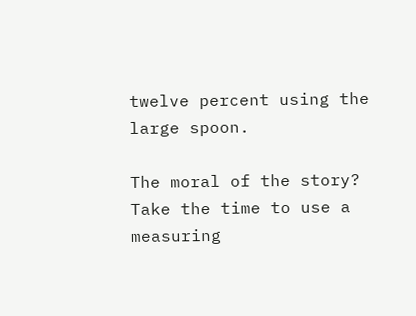twelve percent using the large spoon.

The moral of the story? Take the time to use a measuring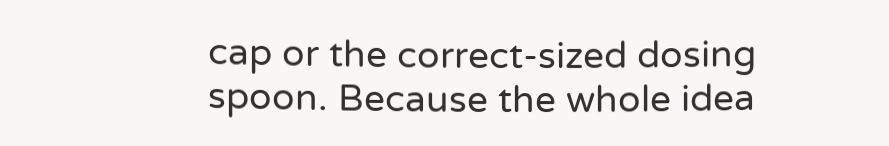cap or the correct-sized dosing spoon. Because the whole idea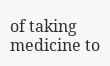of taking medicine to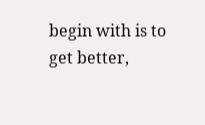begin with is to get better,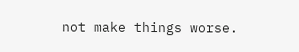not make things worse.